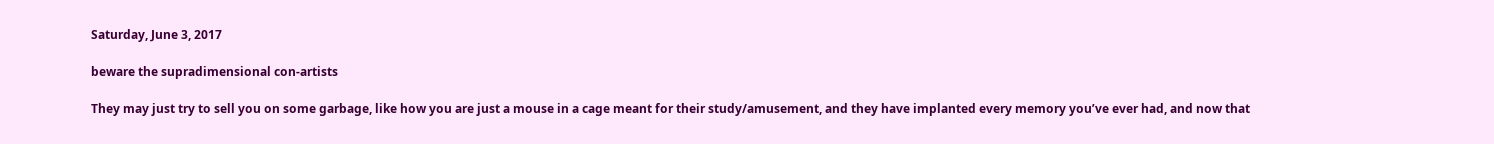Saturday, June 3, 2017

beware the supradimensional con-artists

They may just try to sell you on some garbage, like how you are just a mouse in a cage meant for their study/amusement, and they have implanted every memory you’ve ever had, and now that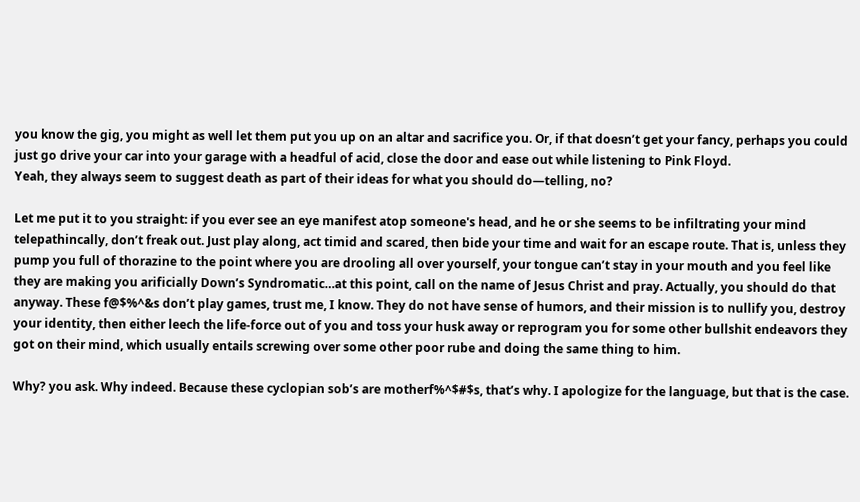you know the gig, you might as well let them put you up on an altar and sacrifice you. Or, if that doesn’t get your fancy, perhaps you could just go drive your car into your garage with a headful of acid, close the door and ease out while listening to Pink Floyd.
Yeah, they always seem to suggest death as part of their ideas for what you should do—telling, no?

Let me put it to you straight: if you ever see an eye manifest atop someone's head, and he or she seems to be infiltrating your mind telepathincally, don’t freak out. Just play along, act timid and scared, then bide your time and wait for an escape route. That is, unless they pump you full of thorazine to the point where you are drooling all over yourself, your tongue can’t stay in your mouth and you feel like they are making you arificially Down’s Syndromatic…at this point, call on the name of Jesus Christ and pray. Actually, you should do that anyway. These f@$%^&s don’t play games, trust me, I know. They do not have sense of humors, and their mission is to nullify you, destroy your identity, then either leech the life-force out of you and toss your husk away or reprogram you for some other bullshit endeavors they got on their mind, which usually entails screwing over some other poor rube and doing the same thing to him.

Why? you ask. Why indeed. Because these cyclopian sob’s are motherf%^$#$s, that’s why. I apologize for the language, but that is the case.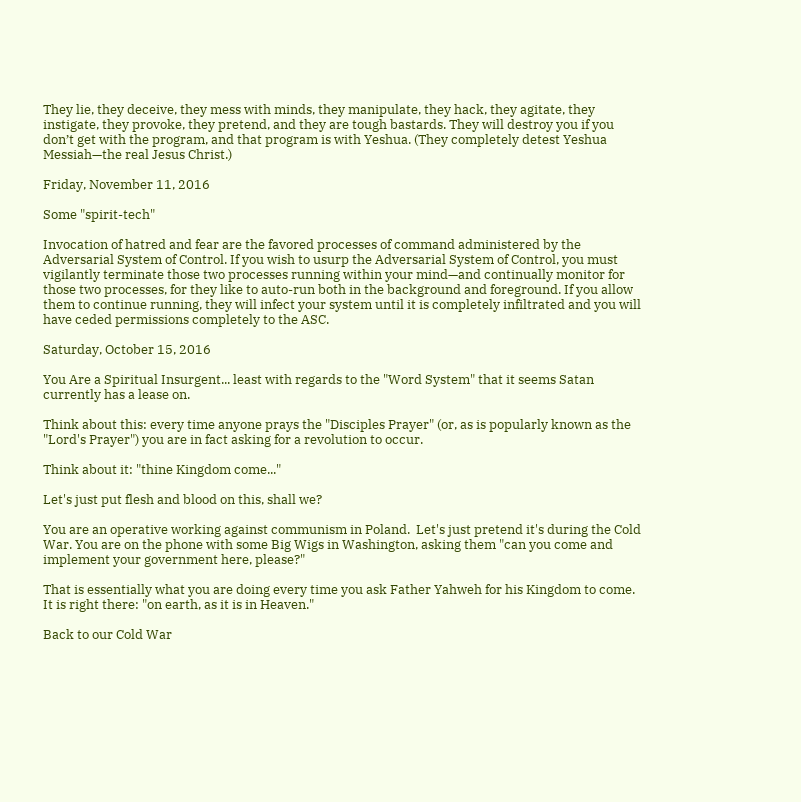They lie, they deceive, they mess with minds, they manipulate, they hack, they agitate, they instigate, they provoke, they pretend, and they are tough bastards. They will destroy you if you don’t get with the program, and that program is with Yeshua. (They completely detest Yeshua Messiah—the real Jesus Christ.)

Friday, November 11, 2016

Some "spirit-tech"

Invocation of hatred and fear are the favored processes of command administered by the Adversarial System of Control. If you wish to usurp the Adversarial System of Control, you must vigilantly terminate those two processes running within your mind—and continually monitor for those two processes, for they like to auto-run both in the background and foreground. If you allow them to continue running, they will infect your system until it is completely infiltrated and you will have ceded permissions completely to the ASC.

Saturday, October 15, 2016

You Are a Spiritual Insurgent... least with regards to the "Word System" that it seems Satan currently has a lease on.

Think about this: every time anyone prays the "Disciples Prayer" (or, as is popularly known as the "Lord's Prayer") you are in fact asking for a revolution to occur.

Think about it: "thine Kingdom come..."

Let's just put flesh and blood on this, shall we?

You are an operative working against communism in Poland.  Let's just pretend it's during the Cold War. You are on the phone with some Big Wigs in Washington, asking them "can you come and implement your government here, please?"

That is essentially what you are doing every time you ask Father Yahweh for his Kingdom to come. It is right there: "on earth, as it is in Heaven."

Back to our Cold War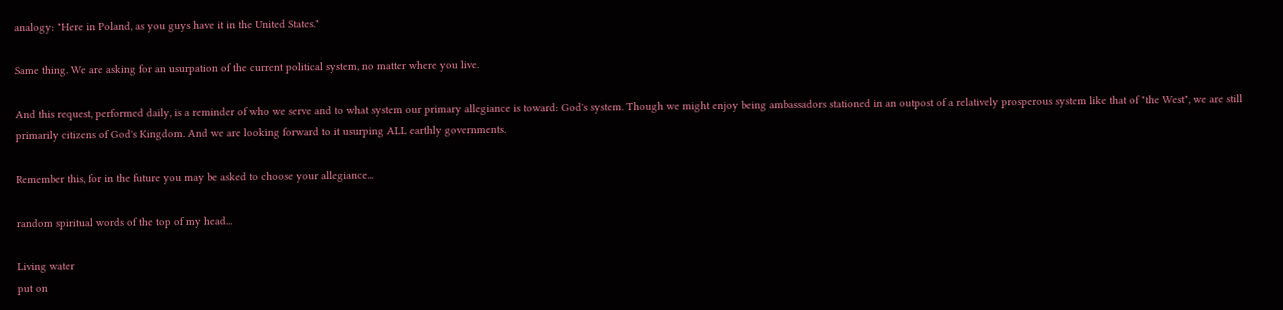analogy: "Here in Poland, as you guys have it in the United States."

Same thing. We are asking for an usurpation of the current political system, no matter where you live.

And this request, performed daily, is a reminder of who we serve and to what system our primary allegiance is toward: God's system. Though we might enjoy being ambassadors stationed in an outpost of a relatively prosperous system like that of "the West", we are still primarily citizens of God's Kingdom. And we are looking forward to it usurping ALL earthly governments.

Remember this, for in the future you may be asked to choose your allegiance...

random spiritual words of the top of my head...

Living water
put on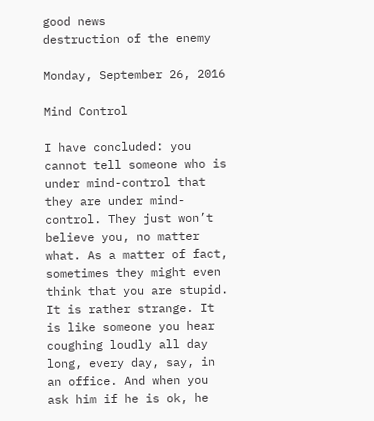good news
destruction of the enemy

Monday, September 26, 2016

Mind Control

I have concluded: you cannot tell someone who is under mind-control that they are under mind-control. They just won’t believe you, no matter what. As a matter of fact, sometimes they might even think that you are stupid. It is rather strange. It is like someone you hear coughing loudly all day long, every day, say, in an office. And when you ask him if he is ok, he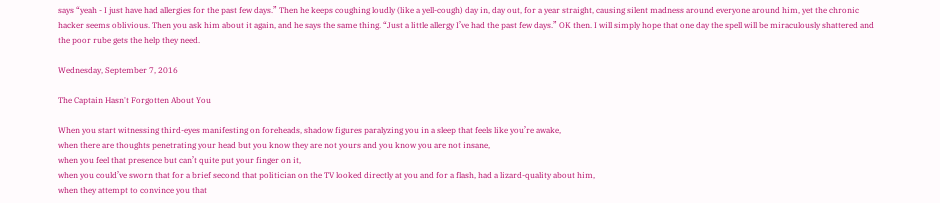says “yeah - I just have had allergies for the past few days.” Then he keeps coughing loudly (like a yell-cough) day in, day out, for a year straight, causing silent madness around everyone around him, yet the chronic hacker seems oblivious. Then you ask him about it again, and he says the same thing. “Just a little allergy I’ve had the past few days.” OK then. I will simply hope that one day the spell will be miraculously shattered and the poor rube gets the help they need.

Wednesday, September 7, 2016

The Captain Hasn't Forgotten About You

When you start witnessing third-eyes manifesting on foreheads, shadow figures paralyzing you in a sleep that feels like you’re awake,
when there are thoughts penetrating your head but you know they are not yours and you know you are not insane,
when you feel that presence but can’t quite put your finger on it,
when you could’ve sworn that for a brief second that politician on the TV looked directly at you and for a flash, had a lizard-quality about him,
when they attempt to convince you that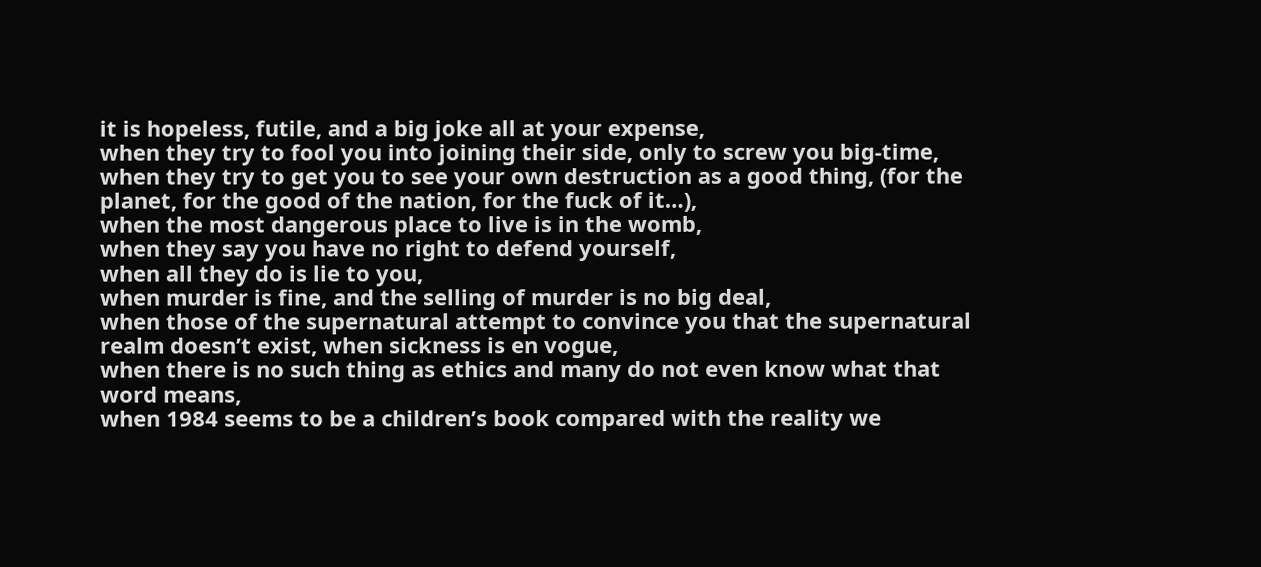it is hopeless, futile, and a big joke all at your expense,
when they try to fool you into joining their side, only to screw you big-time,
when they try to get you to see your own destruction as a good thing, (for the planet, for the good of the nation, for the fuck of it…),
when the most dangerous place to live is in the womb,
when they say you have no right to defend yourself,
when all they do is lie to you,
when murder is fine, and the selling of murder is no big deal,
when those of the supernatural attempt to convince you that the supernatural realm doesn’t exist, when sickness is en vogue,
when there is no such thing as ethics and many do not even know what that word means,
when 1984 seems to be a children’s book compared with the reality we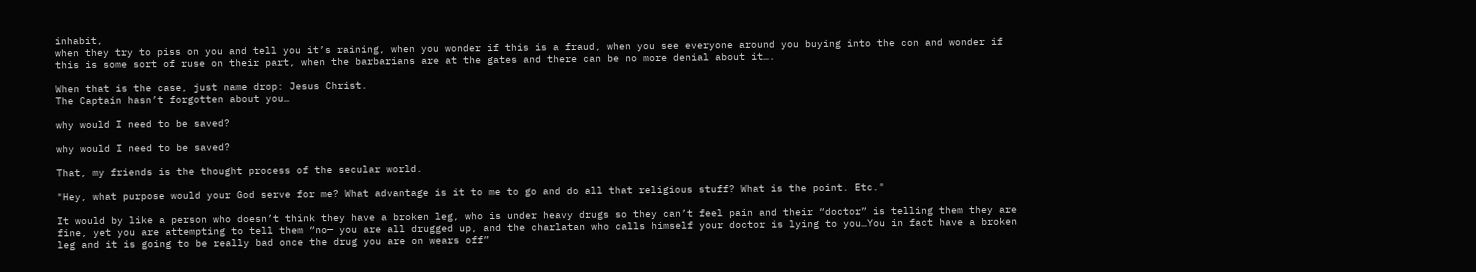inhabit,
when they try to piss on you and tell you it’s raining, when you wonder if this is a fraud, when you see everyone around you buying into the con and wonder if this is some sort of ruse on their part, when the barbarians are at the gates and there can be no more denial about it….

When that is the case, just name drop: Jesus Christ.
The Captain hasn’t forgotten about you…

why would I need to be saved?

why would I need to be saved?

That, my friends is the thought process of the secular world.

"Hey, what purpose would your God serve for me? What advantage is it to me to go and do all that religious stuff? What is the point. Etc."

It would by like a person who doesn’t think they have a broken leg, who is under heavy drugs so they can’t feel pain and their “doctor” is telling them they are fine, yet you are attempting to tell them “no— you are all drugged up, and the charlatan who calls himself your doctor is lying to you…You in fact have a broken leg and it is going to be really bad once the drug you are on wears off”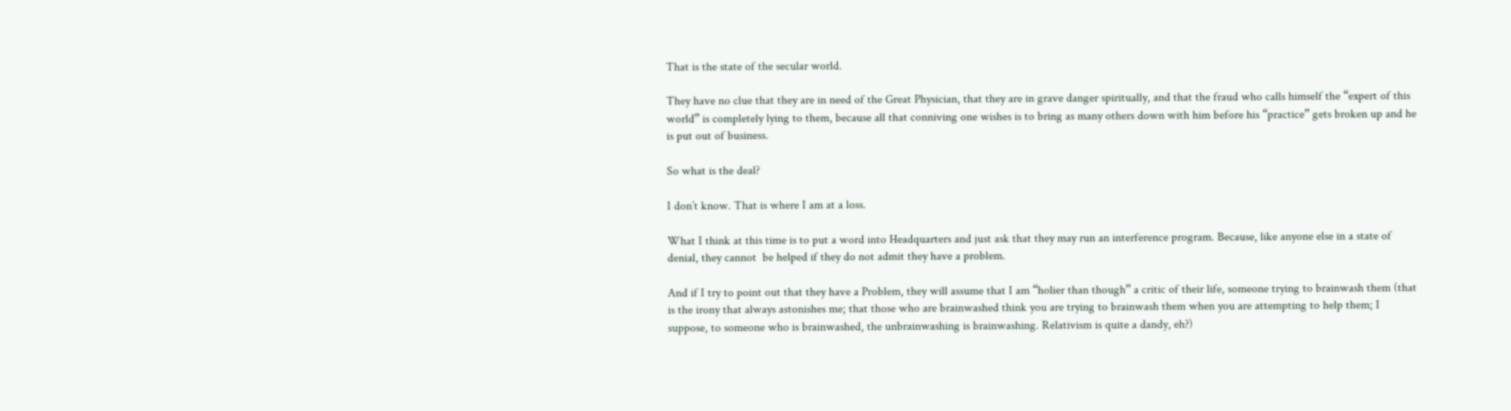That is the state of the secular world.

They have no clue that they are in need of the Great Physician, that they are in grave danger spiritually, and that the fraud who calls himself the “expert of this world” is completely lying to them, because all that conniving one wishes is to bring as many others down with him before his “practice” gets broken up and he is put out of business.

So what is the deal?

I don’t know. That is where I am at a loss.

What I think at this time is to put a word into Headquarters and just ask that they may run an interference program. Because, like anyone else in a state of denial, they cannot  be helped if they do not admit they have a problem.

And if I try to point out that they have a Problem, they will assume that I am “holier than though” a critic of their life, someone trying to brainwash them (that is the irony that always astonishes me; that those who are brainwashed think you are trying to brainwash them when you are attempting to help them; I suppose, to someone who is brainwashed, the unbrainwashing is brainwashing. Relativism is quite a dandy, eh?)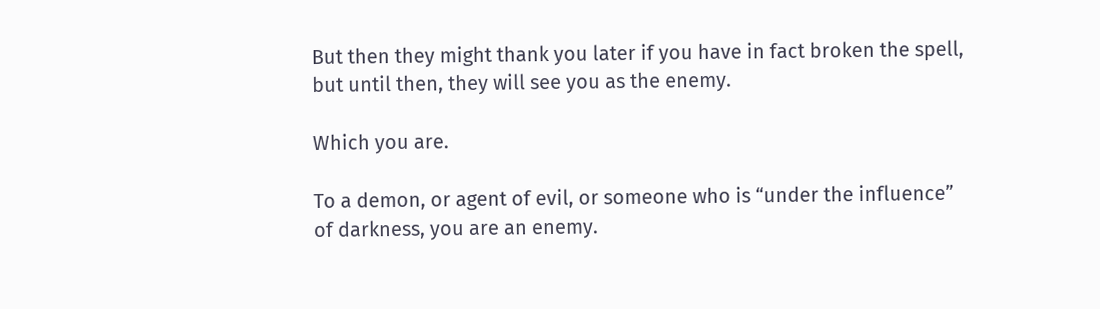But then they might thank you later if you have in fact broken the spell, but until then, they will see you as the enemy.

Which you are.

To a demon, or agent of evil, or someone who is “under the influence” of darkness, you are an enemy.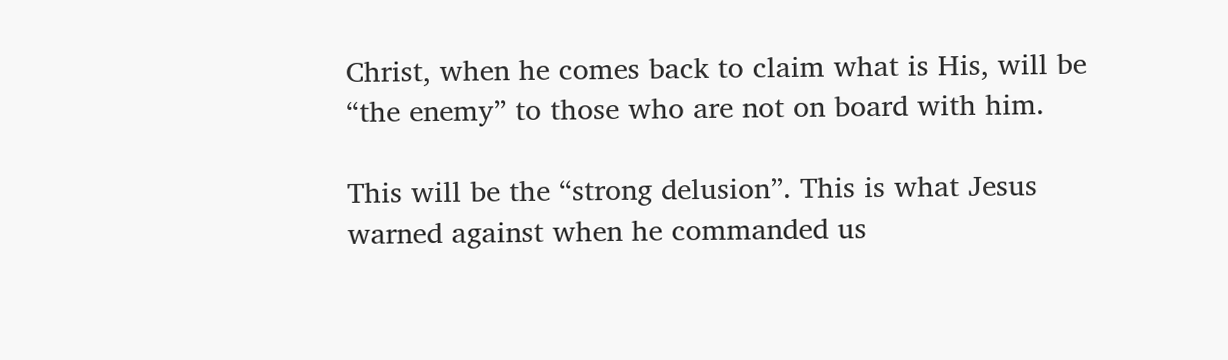Christ, when he comes back to claim what is His, will be “the enemy” to those who are not on board with him.

This will be the “strong delusion”. This is what Jesus warned against when he commanded us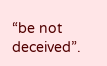“be not deceived”.